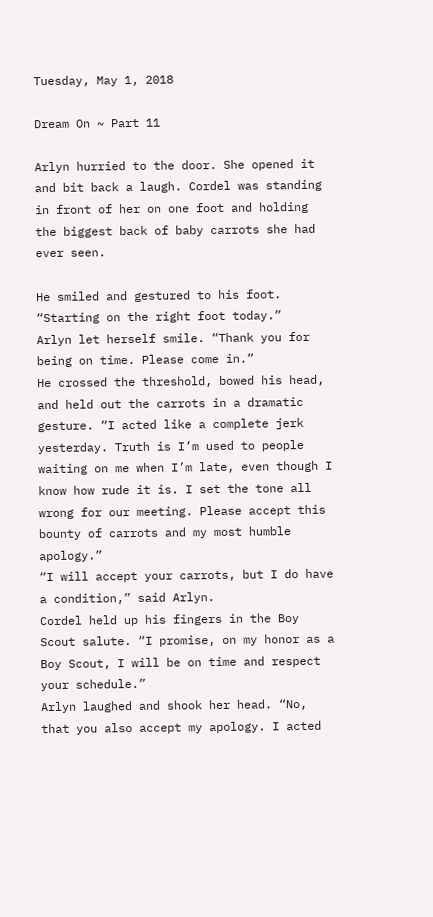Tuesday, May 1, 2018

Dream On ~ Part 11

Arlyn hurried to the door. She opened it and bit back a laugh. Cordel was standing in front of her on one foot and holding the biggest back of baby carrots she had ever seen.

He smiled and gestured to his foot. “Starting on the right foot today.”
Arlyn let herself smile. “Thank you for being on time. Please come in.”
He crossed the threshold, bowed his head, and held out the carrots in a dramatic gesture. “I acted like a complete jerk yesterday. Truth is I’m used to people waiting on me when I’m late, even though I know how rude it is. I set the tone all wrong for our meeting. Please accept this bounty of carrots and my most humble apology.”
“I will accept your carrots, but I do have a condition,” said Arlyn.
Cordel held up his fingers in the Boy Scout salute. “I promise, on my honor as a Boy Scout, I will be on time and respect your schedule.”
Arlyn laughed and shook her head. “No, that you also accept my apology. I acted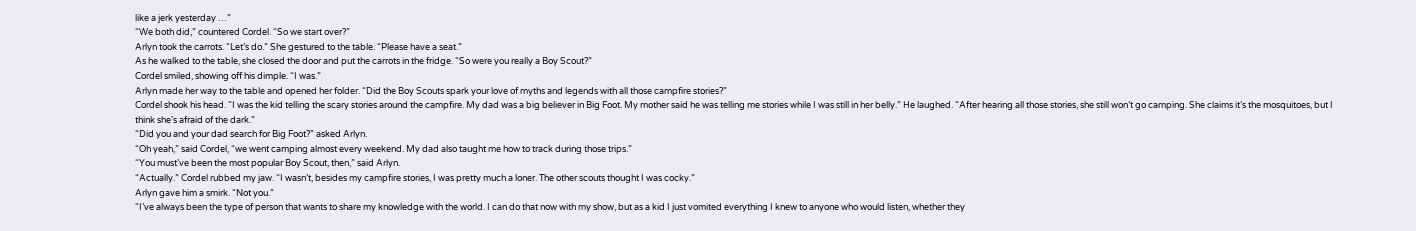like a jerk yesterday …”
“We both did,” countered Cordel. “So we start over?”
Arlyn took the carrots. “Let’s do.” She gestured to the table. “Please have a seat.”
As he walked to the table, she closed the door and put the carrots in the fridge. “So were you really a Boy Scout?”
Cordel smiled, showing off his dimple. “I was.”
Arlyn made her way to the table and opened her folder. “Did the Boy Scouts spark your love of myths and legends with all those campfire stories?”
Cordel shook his head. “I was the kid telling the scary stories around the campfire. My dad was a big believer in Big Foot. My mother said he was telling me stories while I was still in her belly.” He laughed. “After hearing all those stories, she still won’t go camping. She claims it’s the mosquitoes, but I think she’s afraid of the dark.”
“Did you and your dad search for Big Foot?” asked Arlyn.
“Oh yeah,” said Cordel, “we went camping almost every weekend. My dad also taught me how to track during those trips.”
“You must’ve been the most popular Boy Scout, then,” said Arlyn.
“Actually.” Cordel rubbed my jaw. “I wasn’t, besides my campfire stories, I was pretty much a loner. The other scouts thought I was cocky.”
Arlyn gave him a smirk. “Not you.”
“I’ve always been the type of person that wants to share my knowledge with the world. I can do that now with my show, but as a kid I just vomited everything I knew to anyone who would listen, whether they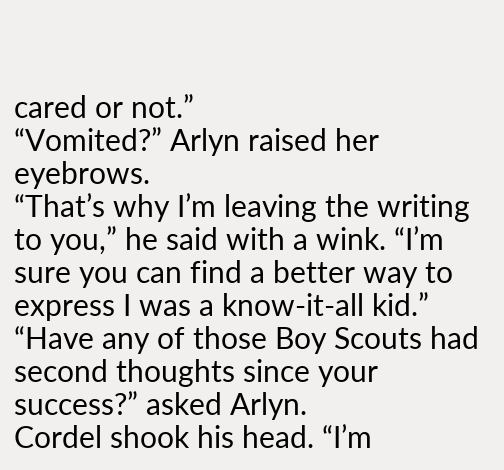cared or not.”
“Vomited?” Arlyn raised her eyebrows.
“That’s why I’m leaving the writing to you,” he said with a wink. “I’m sure you can find a better way to express I was a know-it-all kid.”
“Have any of those Boy Scouts had second thoughts since your success?” asked Arlyn.
Cordel shook his head. “I’m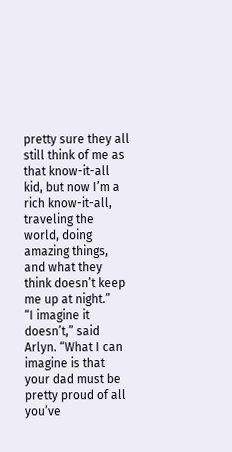pretty sure they all still think of me as that know-it-all kid, but now I’m a rich know-it-all, traveling the world, doing amazing things, and what they think doesn’t keep me up at night.”
“I imagine it doesn’t,” said Arlyn. “What I can imagine is that your dad must be pretty proud of all you’ve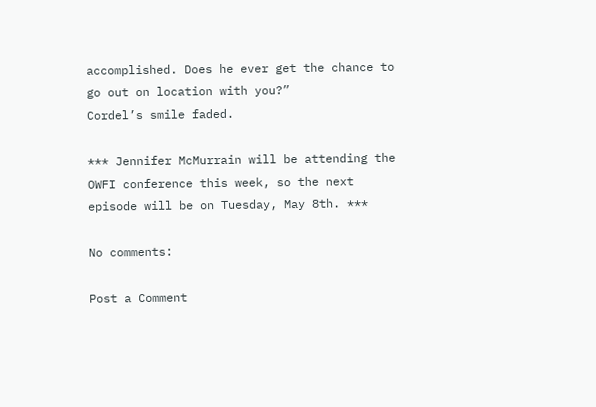accomplished. Does he ever get the chance to go out on location with you?”
Cordel’s smile faded.

*** Jennifer McMurrain will be attending the OWFI conference this week, so the next episode will be on Tuesday, May 8th. ***

No comments:

Post a Comment